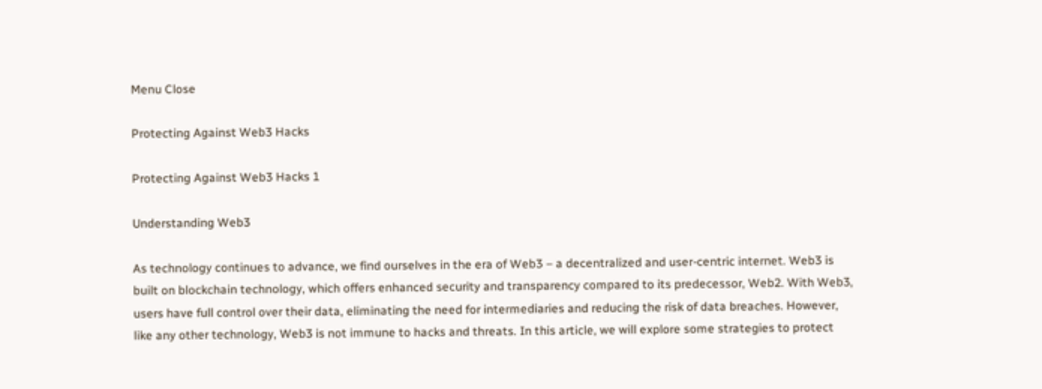Menu Close

Protecting Against Web3 Hacks

Protecting Against Web3 Hacks 1

Understanding Web3

As technology continues to advance, we find ourselves in the era of Web3 – a decentralized and user-centric internet. Web3 is built on blockchain technology, which offers enhanced security and transparency compared to its predecessor, Web2. With Web3, users have full control over their data, eliminating the need for intermediaries and reducing the risk of data breaches. However, like any other technology, Web3 is not immune to hacks and threats. In this article, we will explore some strategies to protect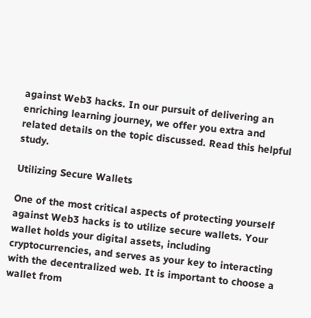against Web3 hacks. In our pursuit of delivering an enriching learning journey, we offer you extra and related details on the topic discussed. Read this helpful study.

Utilizing Secure Wallets

One of the most critical aspects of protecting yourself against Web3 hacks is to utilize secure wallets. Your wallet holds your digital assets, including cryptocurrencies, and serves as your key to interacting with the decentralized web. It is important to choose a wallet from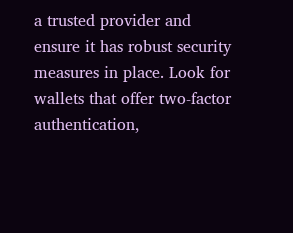a trusted provider and ensure it has robust security measures in place. Look for wallets that offer two-factor authentication,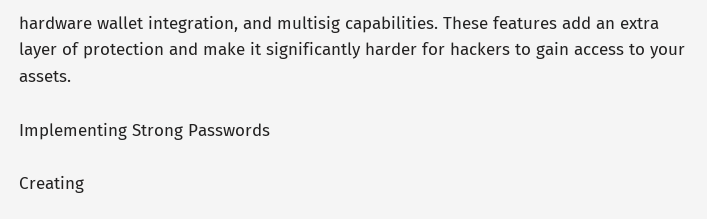hardware wallet integration, and multisig capabilities. These features add an extra layer of protection and make it significantly harder for hackers to gain access to your assets.

Implementing Strong Passwords

Creating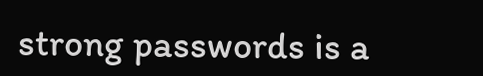strong passwords is a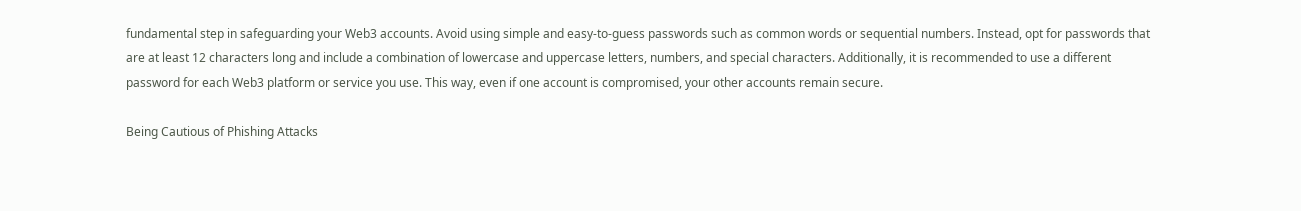fundamental step in safeguarding your Web3 accounts. Avoid using simple and easy-to-guess passwords such as common words or sequential numbers. Instead, opt for passwords that are at least 12 characters long and include a combination of lowercase and uppercase letters, numbers, and special characters. Additionally, it is recommended to use a different password for each Web3 platform or service you use. This way, even if one account is compromised, your other accounts remain secure.

Being Cautious of Phishing Attacks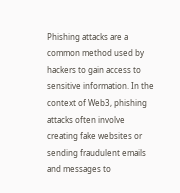Phishing attacks are a common method used by hackers to gain access to sensitive information. In the context of Web3, phishing attacks often involve creating fake websites or sending fraudulent emails and messages to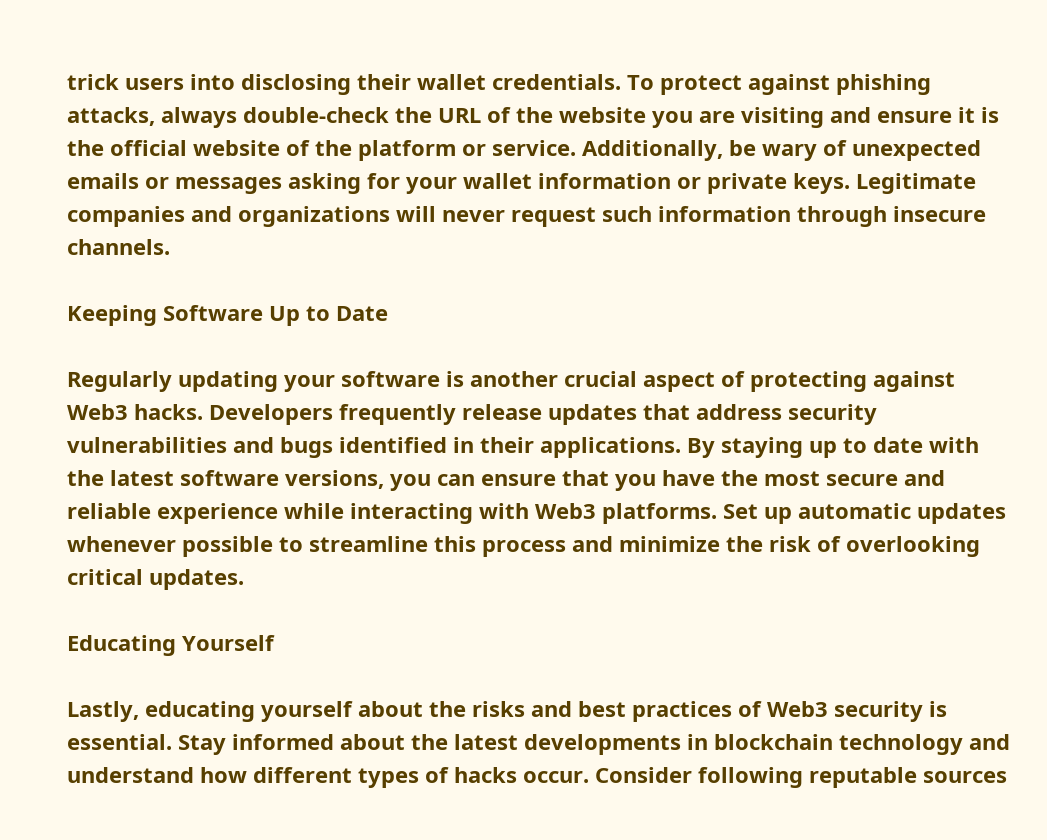trick users into disclosing their wallet credentials. To protect against phishing attacks, always double-check the URL of the website you are visiting and ensure it is the official website of the platform or service. Additionally, be wary of unexpected emails or messages asking for your wallet information or private keys. Legitimate companies and organizations will never request such information through insecure channels.

Keeping Software Up to Date

Regularly updating your software is another crucial aspect of protecting against Web3 hacks. Developers frequently release updates that address security vulnerabilities and bugs identified in their applications. By staying up to date with the latest software versions, you can ensure that you have the most secure and reliable experience while interacting with Web3 platforms. Set up automatic updates whenever possible to streamline this process and minimize the risk of overlooking critical updates.

Educating Yourself

Lastly, educating yourself about the risks and best practices of Web3 security is essential. Stay informed about the latest developments in blockchain technology and understand how different types of hacks occur. Consider following reputable sources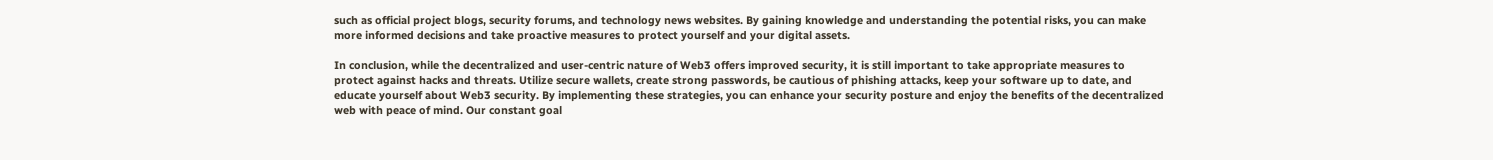such as official project blogs, security forums, and technology news websites. By gaining knowledge and understanding the potential risks, you can make more informed decisions and take proactive measures to protect yourself and your digital assets.

In conclusion, while the decentralized and user-centric nature of Web3 offers improved security, it is still important to take appropriate measures to protect against hacks and threats. Utilize secure wallets, create strong passwords, be cautious of phishing attacks, keep your software up to date, and educate yourself about Web3 security. By implementing these strategies, you can enhance your security posture and enjoy the benefits of the decentralized web with peace of mind. Our constant goal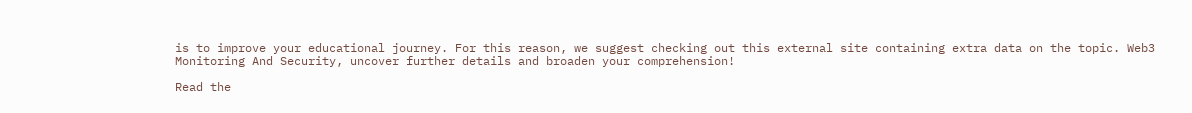is to improve your educational journey. For this reason, we suggest checking out this external site containing extra data on the topic. Web3 Monitoring And Security, uncover further details and broaden your comprehension!

Read the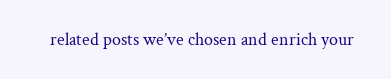related posts we’ve chosen and enrich your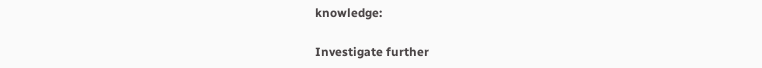knowledge:

Investigate further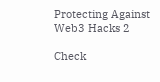Protecting Against Web3 Hacks 2

Check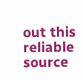out this reliable source